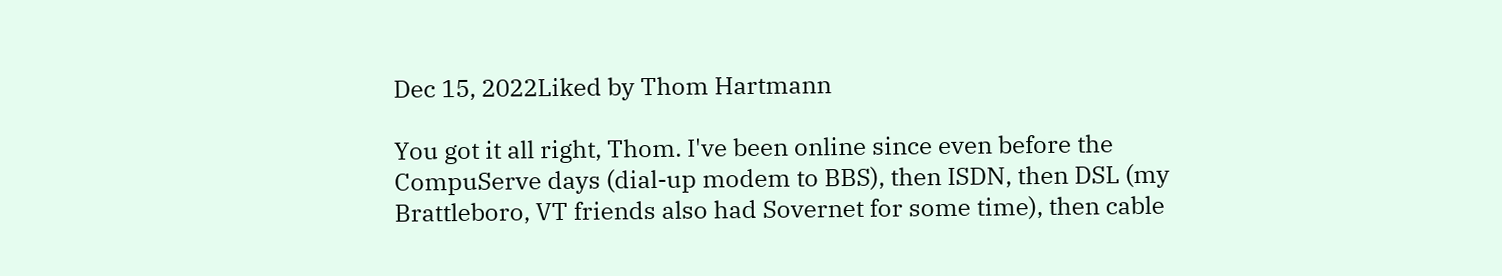Dec 15, 2022Liked by Thom Hartmann

You got it all right, Thom. I've been online since even before the CompuServe days (dial-up modem to BBS), then ISDN, then DSL (my Brattleboro, VT friends also had Sovernet for some time), then cable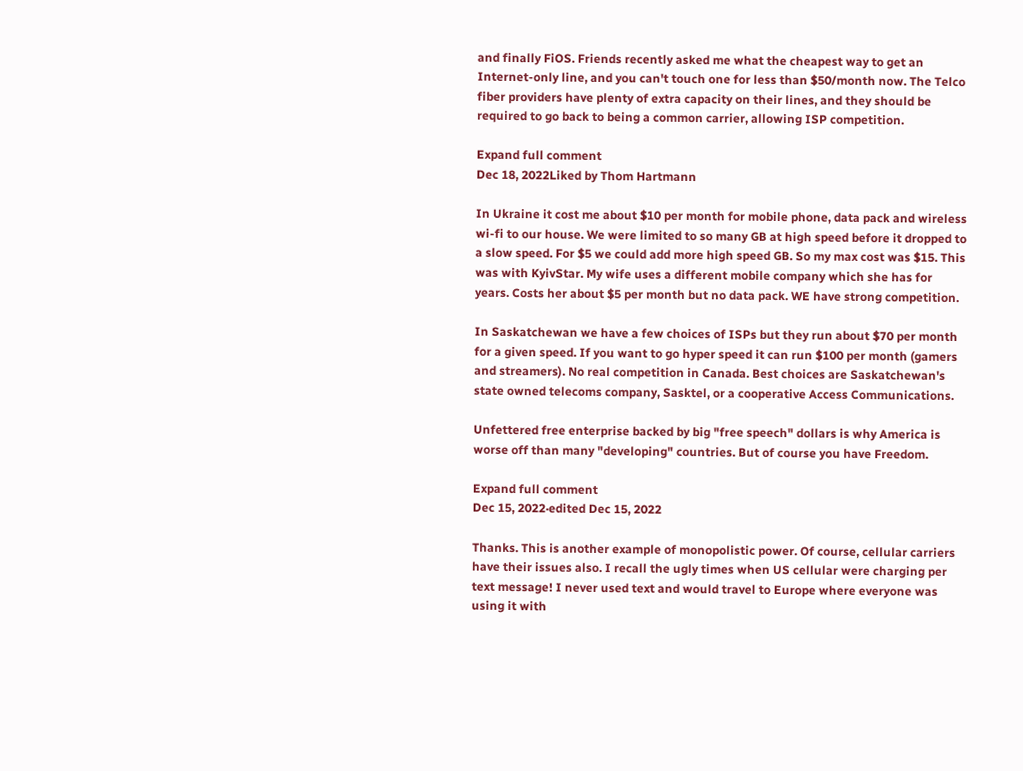and finally FiOS. Friends recently asked me what the cheapest way to get an Internet-only line, and you can't touch one for less than $50/month now. The Telco fiber providers have plenty of extra capacity on their lines, and they should be required to go back to being a common carrier, allowing ISP competition.

Expand full comment
Dec 18, 2022Liked by Thom Hartmann

In Ukraine it cost me about $10 per month for mobile phone, data pack and wireless wi-fi to our house. We were limited to so many GB at high speed before it dropped to a slow speed. For $5 we could add more high speed GB. So my max cost was $15. This was with KyivStar. My wife uses a different mobile company which she has for years. Costs her about $5 per month but no data pack. WE have strong competition.

In Saskatchewan we have a few choices of ISPs but they run about $70 per month for a given speed. If you want to go hyper speed it can run $100 per month (gamers and streamers). No real competition in Canada. Best choices are Saskatchewan's state owned telecoms company, Sasktel, or a cooperative Access Communications.

Unfettered free enterprise backed by big "free speech" dollars is why America is worse off than many "developing" countries. But of course you have Freedom.

Expand full comment
Dec 15, 2022·edited Dec 15, 2022

Thanks. This is another example of monopolistic power. Of course, cellular carriers have their issues also. I recall the ugly times when US cellular were charging per text message! I never used text and would travel to Europe where everyone was using it with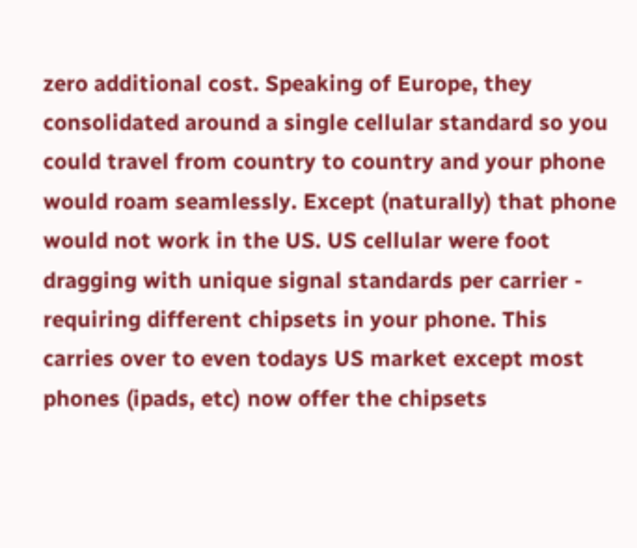zero additional cost. Speaking of Europe, they consolidated around a single cellular standard so you could travel from country to country and your phone would roam seamlessly. Except (naturally) that phone would not work in the US. US cellular were foot dragging with unique signal standards per carrier - requiring different chipsets in your phone. This carries over to even todays US market except most phones (ipads, etc) now offer the chipsets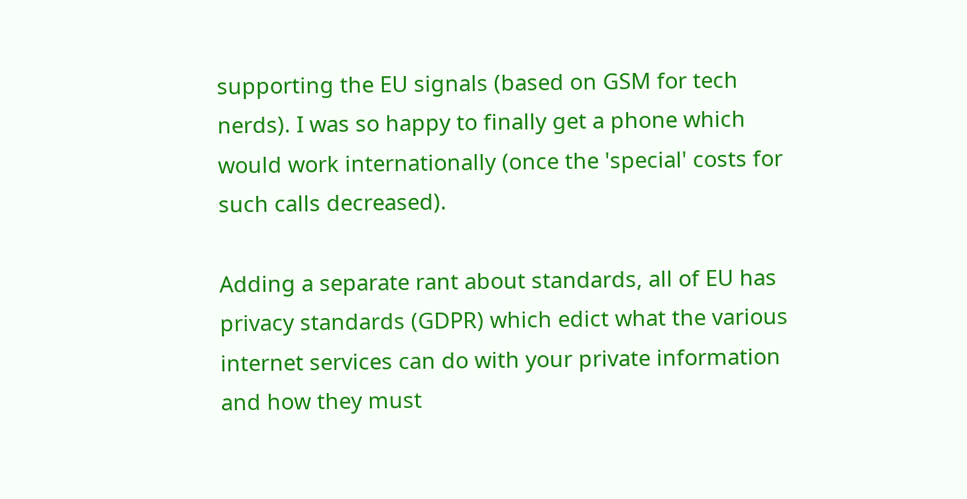supporting the EU signals (based on GSM for tech nerds). I was so happy to finally get a phone which would work internationally (once the 'special' costs for such calls decreased).

Adding a separate rant about standards, all of EU has privacy standards (GDPR) which edict what the various internet services can do with your private information and how they must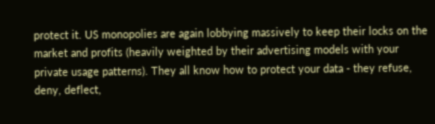protect it. US monopolies are again lobbying massively to keep their locks on the market and profits (heavily weighted by their advertising models with your private usage patterns). They all know how to protect your data - they refuse, deny, deflect,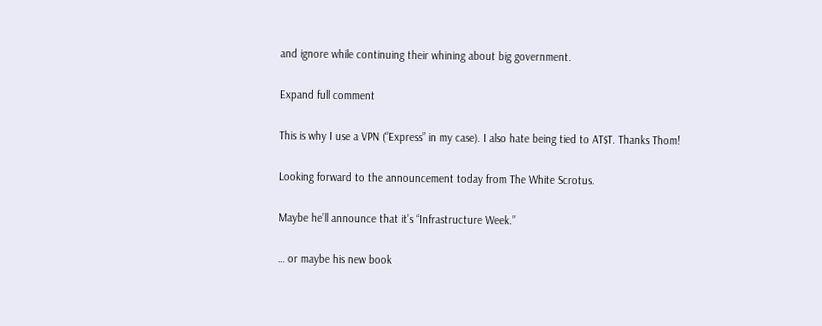and ignore while continuing their whining about big government.

Expand full comment

This is why I use a VPN (“Express” in my case). I also hate being tied to AT$T. Thanks Thom!

Looking forward to the announcement today from The White Scrotus.

Maybe he’ll announce that it’s “Infrastructure Week.”

… or maybe his new book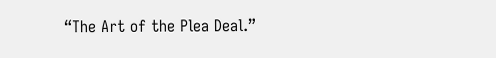“The Art of the Plea Deal.”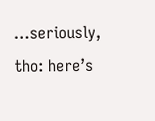…seriously, tho: here’s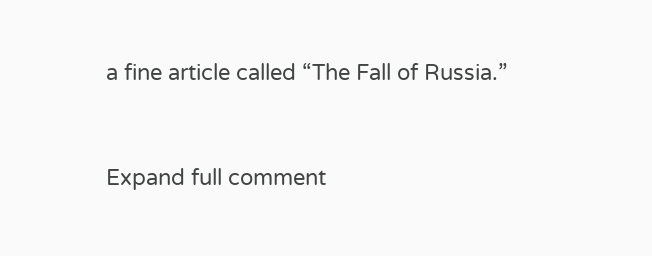a fine article called “The Fall of Russia.”


Expand full comment